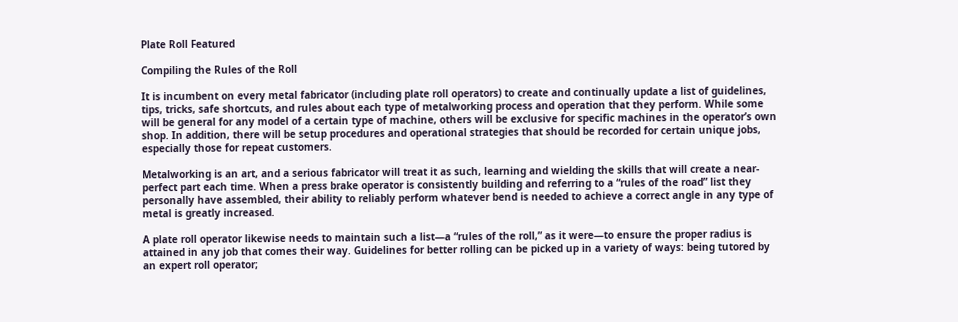Plate Roll Featured

Compiling the Rules of the Roll

It is incumbent on every metal fabricator (including plate roll operators) to create and continually update a list of guidelines, tips, tricks, safe shortcuts, and rules about each type of metalworking process and operation that they perform. While some will be general for any model of a certain type of machine, others will be exclusive for specific machines in the operator’s own shop. In addition, there will be setup procedures and operational strategies that should be recorded for certain unique jobs, especially those for repeat customers.

Metalworking is an art, and a serious fabricator will treat it as such, learning and wielding the skills that will create a near-perfect part each time. When a press brake operator is consistently building and referring to a “rules of the road” list they personally have assembled, their ability to reliably perform whatever bend is needed to achieve a correct angle in any type of metal is greatly increased.

A plate roll operator likewise needs to maintain such a list—a “rules of the roll,” as it were—to ensure the proper radius is attained in any job that comes their way. Guidelines for better rolling can be picked up in a variety of ways: being tutored by an expert roll operator;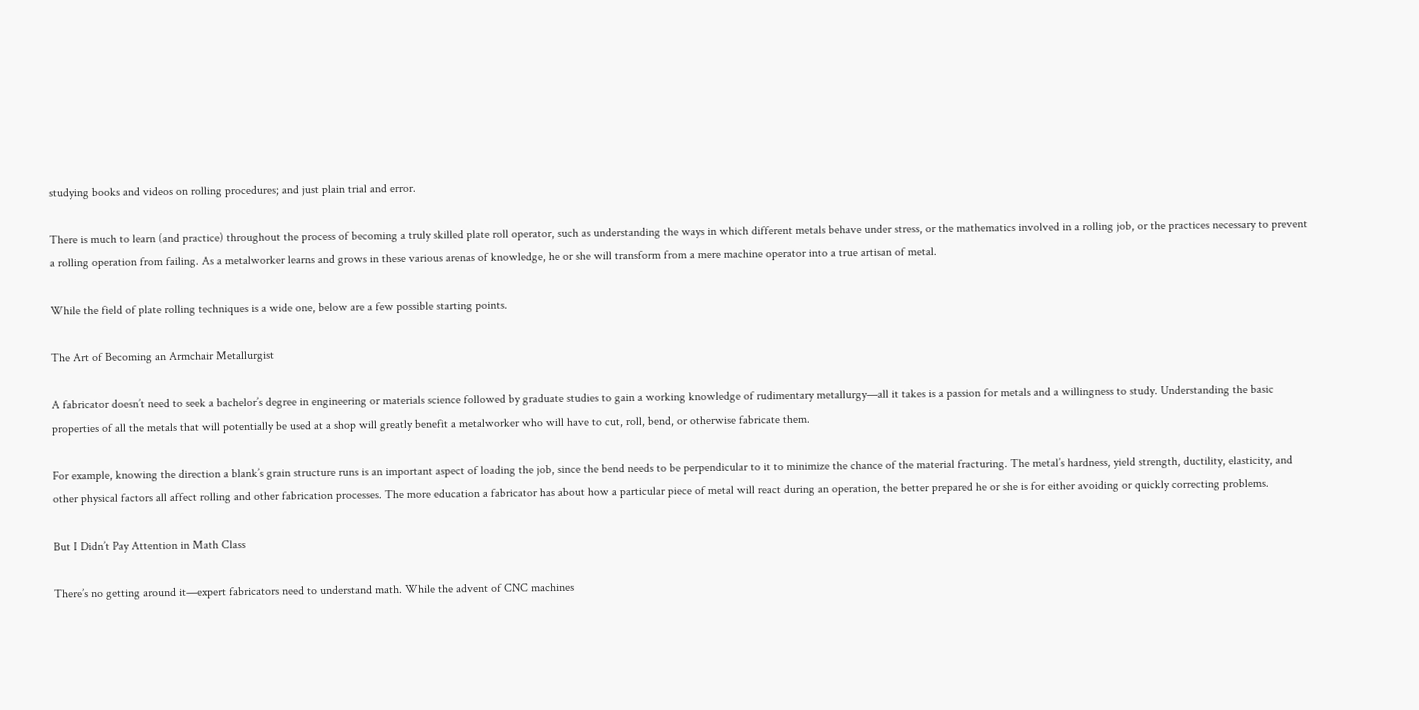studying books and videos on rolling procedures; and just plain trial and error.

There is much to learn (and practice) throughout the process of becoming a truly skilled plate roll operator, such as understanding the ways in which different metals behave under stress, or the mathematics involved in a rolling job, or the practices necessary to prevent a rolling operation from failing. As a metalworker learns and grows in these various arenas of knowledge, he or she will transform from a mere machine operator into a true artisan of metal.

While the field of plate rolling techniques is a wide one, below are a few possible starting points.

The Art of Becoming an Armchair Metallurgist

A fabricator doesn’t need to seek a bachelor’s degree in engineering or materials science followed by graduate studies to gain a working knowledge of rudimentary metallurgy—all it takes is a passion for metals and a willingness to study. Understanding the basic properties of all the metals that will potentially be used at a shop will greatly benefit a metalworker who will have to cut, roll, bend, or otherwise fabricate them.

For example, knowing the direction a blank’s grain structure runs is an important aspect of loading the job, since the bend needs to be perpendicular to it to minimize the chance of the material fracturing. The metal’s hardness, yield strength, ductility, elasticity, and other physical factors all affect rolling and other fabrication processes. The more education a fabricator has about how a particular piece of metal will react during an operation, the better prepared he or she is for either avoiding or quickly correcting problems.

But I Didn’t Pay Attention in Math Class

There’s no getting around it—expert fabricators need to understand math. While the advent of CNC machines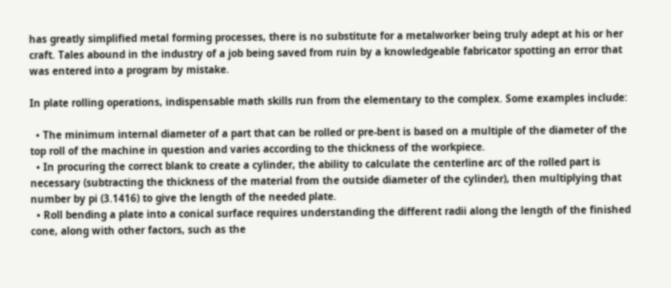has greatly simplified metal forming processes, there is no substitute for a metalworker being truly adept at his or her craft. Tales abound in the industry of a job being saved from ruin by a knowledgeable fabricator spotting an error that was entered into a program by mistake.

In plate rolling operations, indispensable math skills run from the elementary to the complex. Some examples include:

  • The minimum internal diameter of a part that can be rolled or pre-bent is based on a multiple of the diameter of the top roll of the machine in question and varies according to the thickness of the workpiece.
  • In procuring the correct blank to create a cylinder, the ability to calculate the centerline arc of the rolled part is necessary (subtracting the thickness of the material from the outside diameter of the cylinder), then multiplying that number by pi (3.1416) to give the length of the needed plate.
  • Roll bending a plate into a conical surface requires understanding the different radii along the length of the finished cone, along with other factors, such as the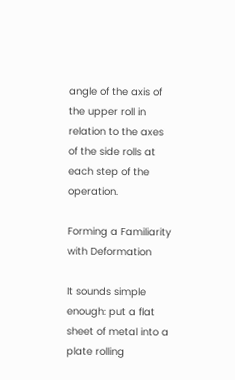angle of the axis of the upper roll in relation to the axes of the side rolls at each step of the operation.

Forming a Familiarity with Deformation

It sounds simple enough: put a flat sheet of metal into a plate rolling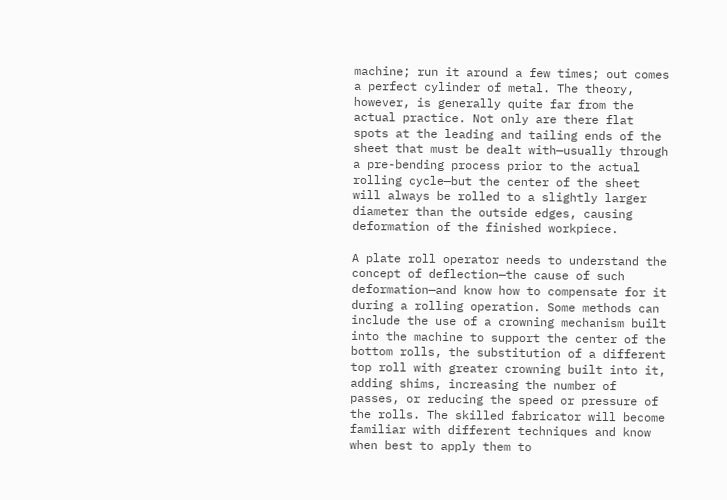machine; run it around a few times; out comes a perfect cylinder of metal. The theory, however, is generally quite far from the actual practice. Not only are there flat spots at the leading and tailing ends of the sheet that must be dealt with—usually through a pre-bending process prior to the actual rolling cycle—but the center of the sheet will always be rolled to a slightly larger diameter than the outside edges, causing deformation of the finished workpiece.

A plate roll operator needs to understand the concept of deflection—the cause of such deformation—and know how to compensate for it during a rolling operation. Some methods can include the use of a crowning mechanism built into the machine to support the center of the bottom rolls, the substitution of a different top roll with greater crowning built into it, adding shims, increasing the number of passes, or reducing the speed or pressure of the rolls. The skilled fabricator will become familiar with different techniques and know when best to apply them to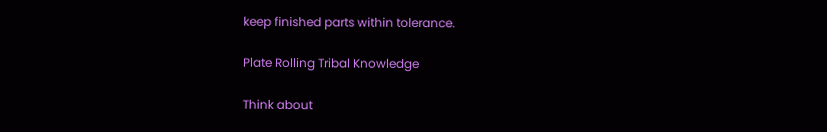keep finished parts within tolerance.

Plate Rolling Tribal Knowledge

Think about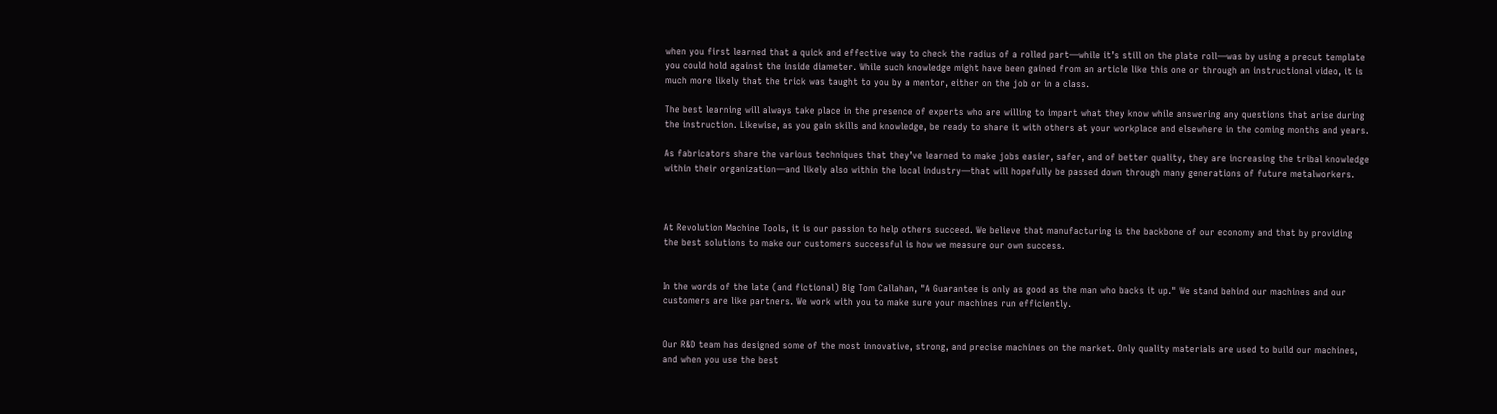when you first learned that a quick and effective way to check the radius of a rolled part—while it’s still on the plate roll—was by using a precut template you could hold against the inside diameter. While such knowledge might have been gained from an article like this one or through an instructional video, it is much more likely that the trick was taught to you by a mentor, either on the job or in a class.

The best learning will always take place in the presence of experts who are willing to impart what they know while answering any questions that arise during the instruction. Likewise, as you gain skills and knowledge, be ready to share it with others at your workplace and elsewhere in the coming months and years.

As fabricators share the various techniques that they’ve learned to make jobs easier, safer, and of better quality, they are increasing the tribal knowledge within their organization—and likely also within the local industry—that will hopefully be passed down through many generations of future metalworkers.



At Revolution Machine Tools, it is our passion to help others succeed. We believe that manufacturing is the backbone of our economy and that by providing the best solutions to make our customers successful is how we measure our own success.


In the words of the late (and fictional) Big Tom Callahan, "A Guarantee is only as good as the man who backs it up." We stand behind our machines and our customers are like partners. We work with you to make sure your machines run efficiently.


Our R&D team has designed some of the most innovative, strong, and precise machines on the market. Only quality materials are used to build our machines, and when you use the best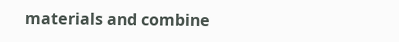materials and combine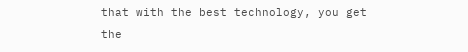that with the best technology, you get the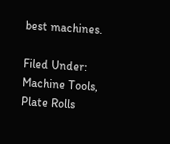best machines.

Filed Under: Machine Tools, Plate Rolls